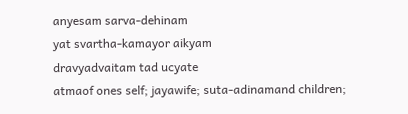anyesam sarva-dehinam
yat svartha-kamayor aikyam
dravyadvaitam tad ucyate
atmaof ones self; jayawife; suta-adinamand children;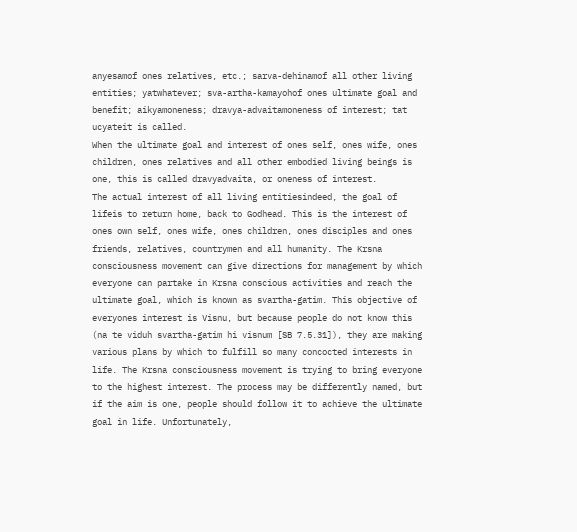anyesamof ones relatives, etc.; sarva-dehinamof all other living entities; yatwhatever; sva-artha-kamayohof ones ultimate goal and benefit; aikyamoneness; dravya-advaitamoneness of interest; tat ucyateit is called.
When the ultimate goal and interest of ones self, ones wife, ones children, ones relatives and all other embodied living beings is one, this is called dravyadvaita, or oneness of interest.
The actual interest of all living entitiesindeed, the goal of lifeis to return home, back to Godhead. This is the interest of ones own self, ones wife, ones children, ones disciples and ones friends, relatives, countrymen and all humanity. The Krsna consciousness movement can give directions for management by which everyone can partake in Krsna conscious activities and reach the ultimate goal, which is known as svartha-gatim. This objective of everyones interest is Visnu, but because people do not know this (na te viduh svartha-gatim hi visnum [SB 7.5.31]), they are making various plans by which to fulfill so many concocted interests in life. The Krsna consciousness movement is trying to bring everyone to the highest interest. The process may be differently named, but if the aim is one, people should follow it to achieve the ultimate goal in life. Unfortunately,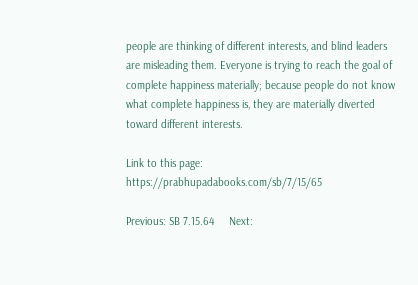people are thinking of different interests, and blind leaders are misleading them. Everyone is trying to reach the goal of complete happiness materially; because people do not know what complete happiness is, they are materially diverted toward different interests.

Link to this page: https://prabhupadabooks.com/sb/7/15/65

Previous: SB 7.15.64     Next: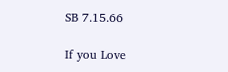SB 7.15.66

If you Love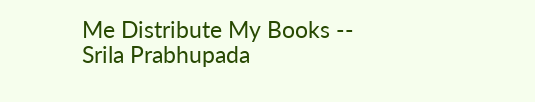Me Distribute My Books -- Srila Prabhupada